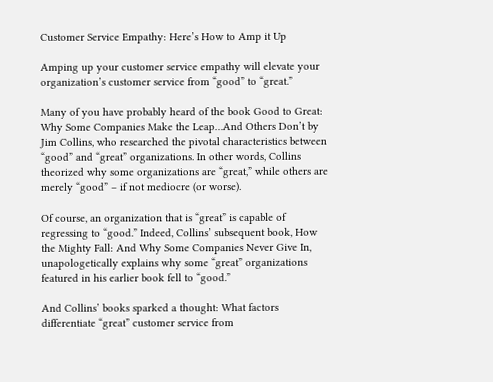Customer Service Empathy: Here’s How to Amp it Up

Amping up your customer service empathy will elevate your organization’s customer service from “good” to “great.”

Many of you have probably heard of the book Good to Great: Why Some Companies Make the Leap…And Others Don’t by Jim Collins, who researched the pivotal characteristics between “good” and “great” organizations. In other words, Collins theorized why some organizations are “great,” while others are merely “good” – if not mediocre (or worse).

Of course, an organization that is “great” is capable of regressing to “good.” Indeed, Collins’ subsequent book, How the Mighty Fall: And Why Some Companies Never Give In, unapologetically explains why some “great” organizations featured in his earlier book fell to “good.”

And Collins’ books sparked a thought: What factors differentiate “great” customer service from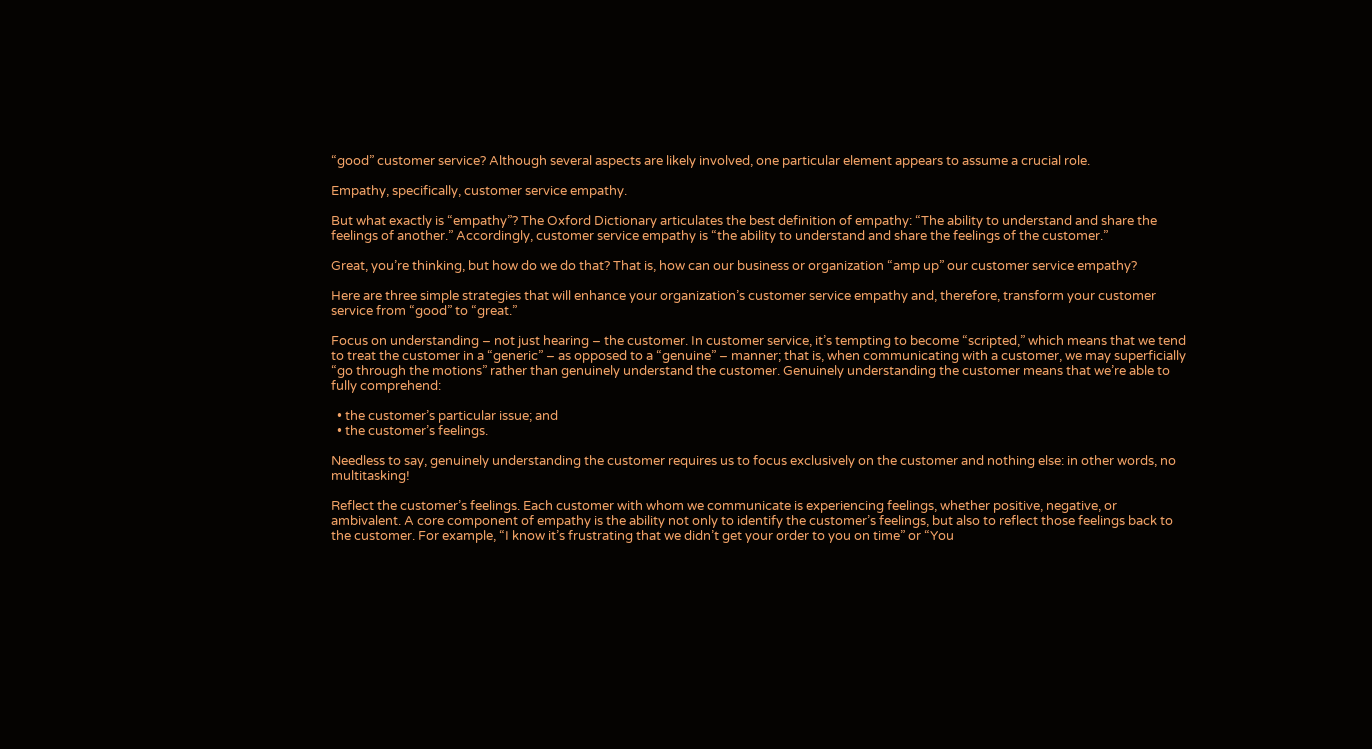“good” customer service? Although several aspects are likely involved, one particular element appears to assume a crucial role.

Empathy, specifically, customer service empathy.

But what exactly is “empathy”? The Oxford Dictionary articulates the best definition of empathy: “The ability to understand and share the feelings of another.” Accordingly, customer service empathy is “the ability to understand and share the feelings of the customer.”

Great, you’re thinking, but how do we do that? That is, how can our business or organization “amp up” our customer service empathy?

Here are three simple strategies that will enhance your organization’s customer service empathy and, therefore, transform your customer service from “good” to “great.”

Focus on understanding – not just hearing – the customer. In customer service, it’s tempting to become “scripted,” which means that we tend to treat the customer in a “generic” – as opposed to a “genuine” – manner; that is, when communicating with a customer, we may superficially “go through the motions” rather than genuinely understand the customer. Genuinely understanding the customer means that we’re able to fully comprehend:

  • the customer’s particular issue; and
  • the customer’s feelings.

Needless to say, genuinely understanding the customer requires us to focus exclusively on the customer and nothing else: in other words, no multitasking!

Reflect the customer’s feelings. Each customer with whom we communicate is experiencing feelings, whether positive, negative, or ambivalent. A core component of empathy is the ability not only to identify the customer’s feelings, but also to reflect those feelings back to the customer. For example, “I know it’s frustrating that we didn’t get your order to you on time” or “You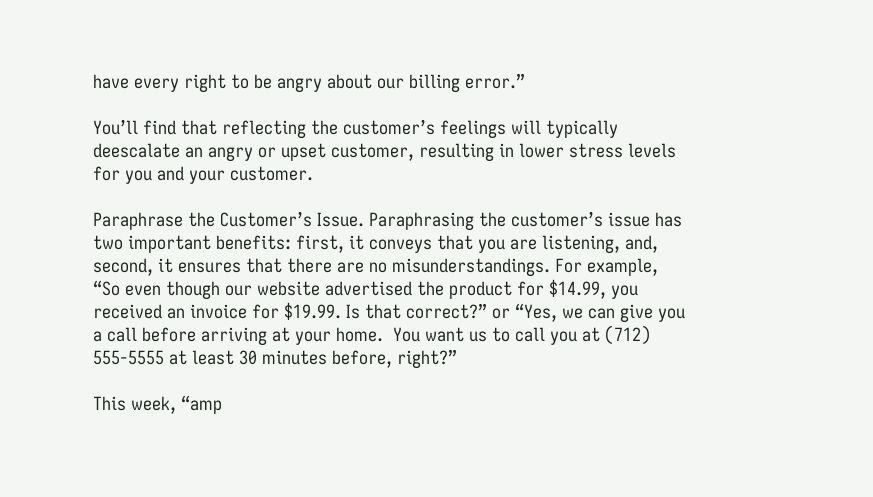have every right to be angry about our billing error.”

You’ll find that reflecting the customer’s feelings will typically deescalate an angry or upset customer, resulting in lower stress levels for you and your customer.

Paraphrase the Customer’s Issue. Paraphrasing the customer’s issue has two important benefits: first, it conveys that you are listening, and, second, it ensures that there are no misunderstandings. For example, “So even though our website advertised the product for $14.99, you received an invoice for $19.99. Is that correct?” or “Yes, we can give you a call before arriving at your home.  You want us to call you at (712) 555-5555 at least 30 minutes before, right?”

This week, “amp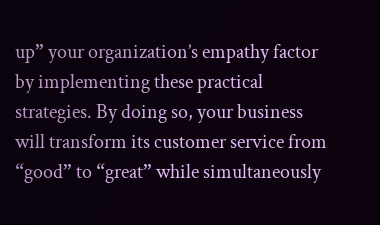up” your organization’s empathy factor by implementing these practical strategies. By doing so, your business will transform its customer service from “good” to “great” while simultaneously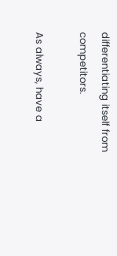differentiating itself from competitors.

As always, have a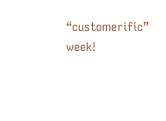“customerific” week!